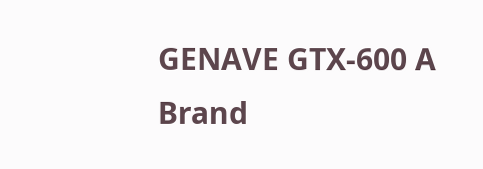GENAVE GTX-600 A Brand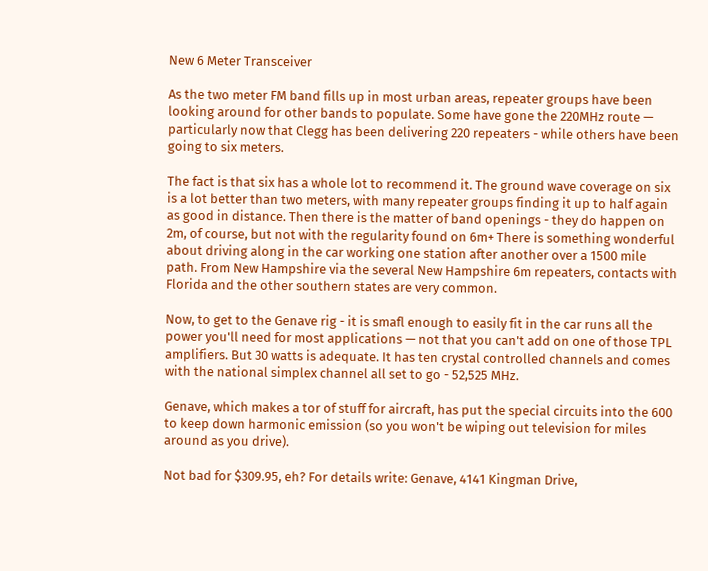New 6 Meter Transceiver

As the two meter FM band fills up in most urban areas, repeater groups have been looking around for other bands to populate. Some have gone the 220MHz route — particularly now that Clegg has been delivering 220 repeaters - while others have been going to six meters.

The fact is that six has a whole lot to recommend it. The ground wave coverage on six is a lot better than two meters, with many repeater groups finding it up to half again as good in distance. Then there is the matter of band openings - they do happen on 2m, of course, but not with the regularity found on 6m+ There is something wonderful about driving along in the car working one station after another over a 1500 mile path. From New Hampshire via the several New Hampshire 6m repeaters, contacts with Florida and the other southern states are very common.

Now, to get to the Genave rig - it is smafl enough to easily fit in the car runs all the power you'll need for most applications — not that you can't add on one of those TPL amplifiers. But 30 watts is adequate. It has ten crystal controlled channels and comes with the national simplex channel all set to go - 52,525 MHz.

Genave, which makes a tor of stuff for aircraft, has put the special circuits into the 600 to keep down harmonic emission (so you won't be wiping out television for miles around as you drive).

Not bad for $309.95, eh? For details write: Genave, 4141 Kingman Drive,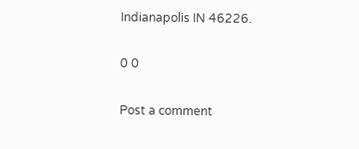Indianapolis IN 46226.

0 0

Post a comment